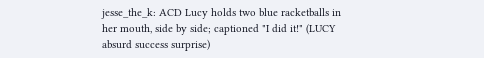jesse_the_k: ACD Lucy holds two blue racketballs in her mouth, side by side; captioned "I did it!" (LUCY absurd success surprise)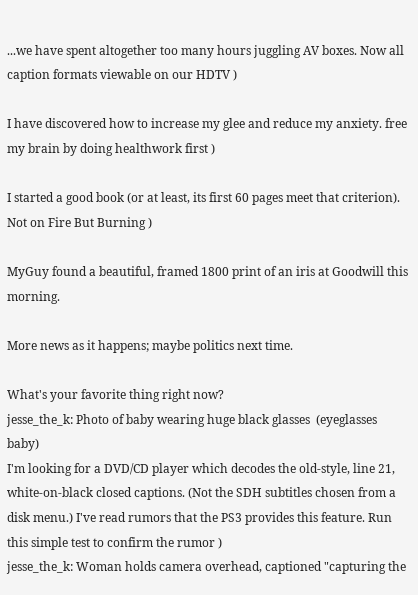...we have spent altogether too many hours juggling AV boxes. Now all caption formats viewable on our HDTV )

I have discovered how to increase my glee and reduce my anxiety. free my brain by doing healthwork first )

I started a good book (or at least, its first 60 pages meet that criterion). Not on Fire But Burning )

MyGuy found a beautiful, framed 1800 print of an iris at Goodwill this morning.

More news as it happens; maybe politics next time.

What's your favorite thing right now?
jesse_the_k: Photo of baby wearing huge black glasses  (eyeglasses baby)
I'm looking for a DVD/CD player which decodes the old-style, line 21, white-on-black closed captions. (Not the SDH subtitles chosen from a disk menu.) I've read rumors that the PS3 provides this feature. Run this simple test to confirm the rumor )
jesse_the_k: Woman holds camera overhead, captioned "capturing the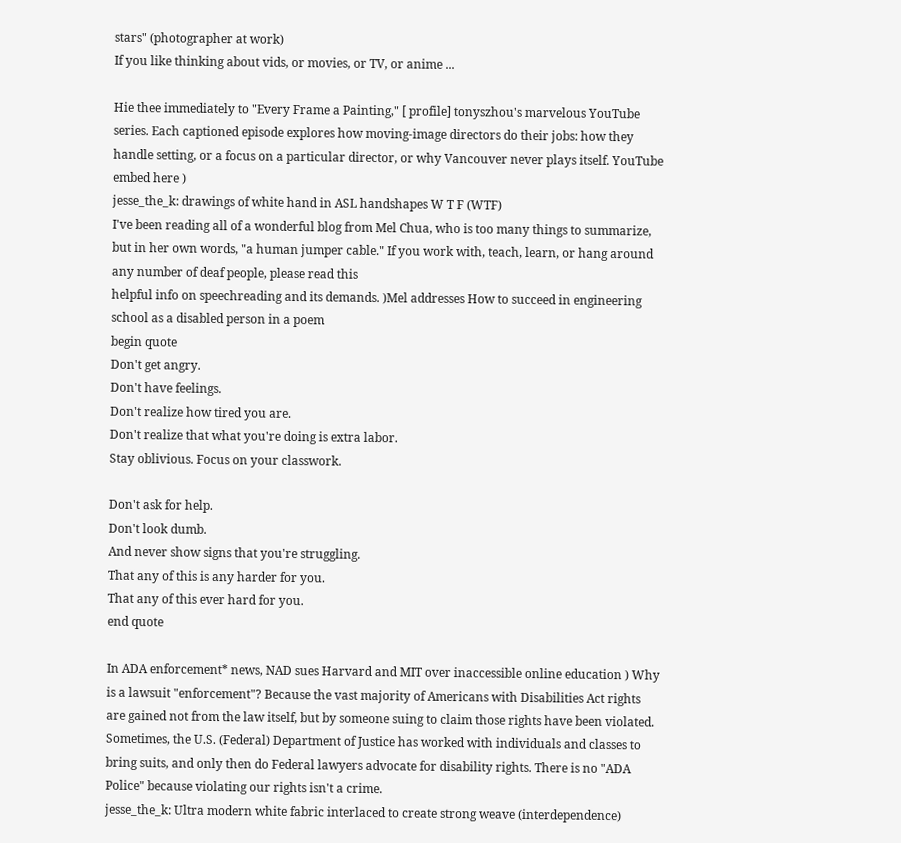stars" (photographer at work)
If you like thinking about vids, or movies, or TV, or anime ...

Hie thee immediately to "Every Frame a Painting," [ profile] tonyszhou's marvelous YouTube series. Each captioned episode explores how moving-image directors do their jobs: how they handle setting, or a focus on a particular director, or why Vancouver never plays itself. YouTube embed here )
jesse_the_k: drawings of white hand in ASL handshapes W T F (WTF)
I've been reading all of a wonderful blog from Mel Chua, who is too many things to summarize, but in her own words, "a human jumper cable." If you work with, teach, learn, or hang around any number of deaf people, please read this
helpful info on speechreading and its demands. )Mel addresses How to succeed in engineering school as a disabled person in a poem
begin quote
Don't get angry.
Don't have feelings.
Don't realize how tired you are.
Don't realize that what you're doing is extra labor.
Stay oblivious. Focus on your classwork.

Don't ask for help.
Don't look dumb.
And never show signs that you're struggling.
That any of this is any harder for you.
That any of this ever hard for you.
end quote

In ADA enforcement* news, NAD sues Harvard and MIT over inaccessible online education ) Why is a lawsuit "enforcement"? Because the vast majority of Americans with Disabilities Act rights are gained not from the law itself, but by someone suing to claim those rights have been violated. Sometimes, the U.S. (Federal) Department of Justice has worked with individuals and classes to bring suits, and only then do Federal lawyers advocate for disability rights. There is no "ADA Police" because violating our rights isn't a crime.
jesse_the_k: Ultra modern white fabric interlaced to create strong weave (interdependence)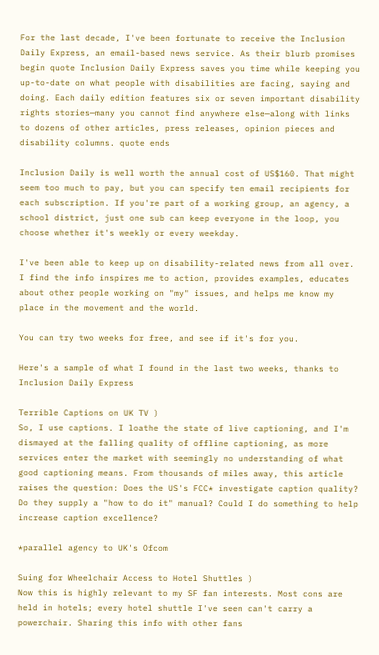For the last decade, I've been fortunate to receive the Inclusion Daily Express, an email-based news service. As their blurb promises
begin quote Inclusion Daily Express saves you time while keeping you up-to-date on what people with disabilities are facing, saying and doing. Each daily edition features six or seven important disability rights stories—many you cannot find anywhere else—along with links to dozens of other articles, press releases, opinion pieces and disability columns. quote ends

Inclusion Daily is well worth the annual cost of US$160. That might seem too much to pay, but you can specify ten email recipients for each subscription. If you're part of a working group, an agency, a school district, just one sub can keep everyone in the loop, you choose whether it's weekly or every weekday.

I've been able to keep up on disability-related news from all over. I find the info inspires me to action, provides examples, educates about other people working on "my" issues, and helps me know my place in the movement and the world.

You can try two weeks for free, and see if it's for you.

Here's a sample of what I found in the last two weeks, thanks to Inclusion Daily Express

Terrible Captions on UK TV )
So, I use captions. I loathe the state of live captioning, and I'm dismayed at the falling quality of offline captioning, as more services enter the market with seemingly no understanding of what good captioning means. From thousands of miles away, this article raises the question: Does the US's FCC* investigate caption quality? Do they supply a "how to do it" manual? Could I do something to help increase caption excellence?

*parallel agency to UK's Ofcom

Suing for Wheelchair Access to Hotel Shuttles )
Now this is highly relevant to my SF fan interests. Most cons are held in hotels; every hotel shuttle I've seen can't carry a powerchair. Sharing this info with other fans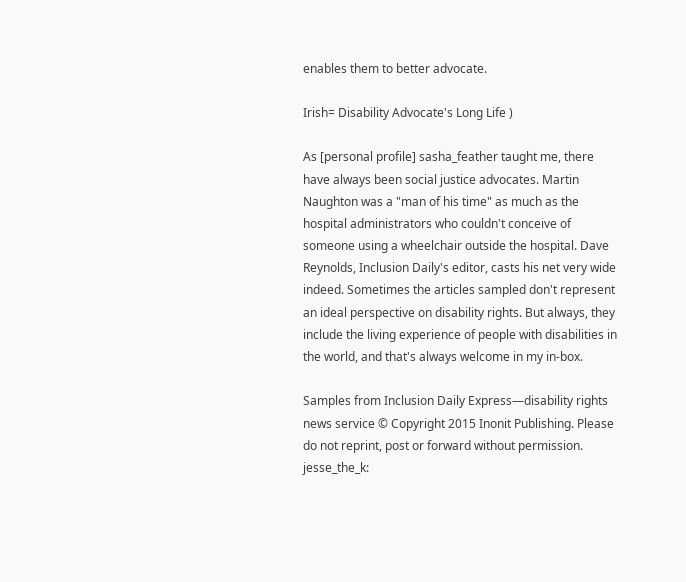enables them to better advocate.

Irish= Disability Advocate's Long Life )

As [personal profile] sasha_feather taught me, there have always been social justice advocates. Martin Naughton was a "man of his time" as much as the hospital administrators who couldn't conceive of someone using a wheelchair outside the hospital. Dave Reynolds, Inclusion Daily's editor, casts his net very wide indeed. Sometimes the articles sampled don't represent an ideal perspective on disability rights. But always, they include the living experience of people with disabilities in the world, and that's always welcome in my in-box.

Samples from Inclusion Daily Express—disability rights news service © Copyright 2015 Inonit Publishing. Please do not reprint, post or forward without permission.
jesse_the_k: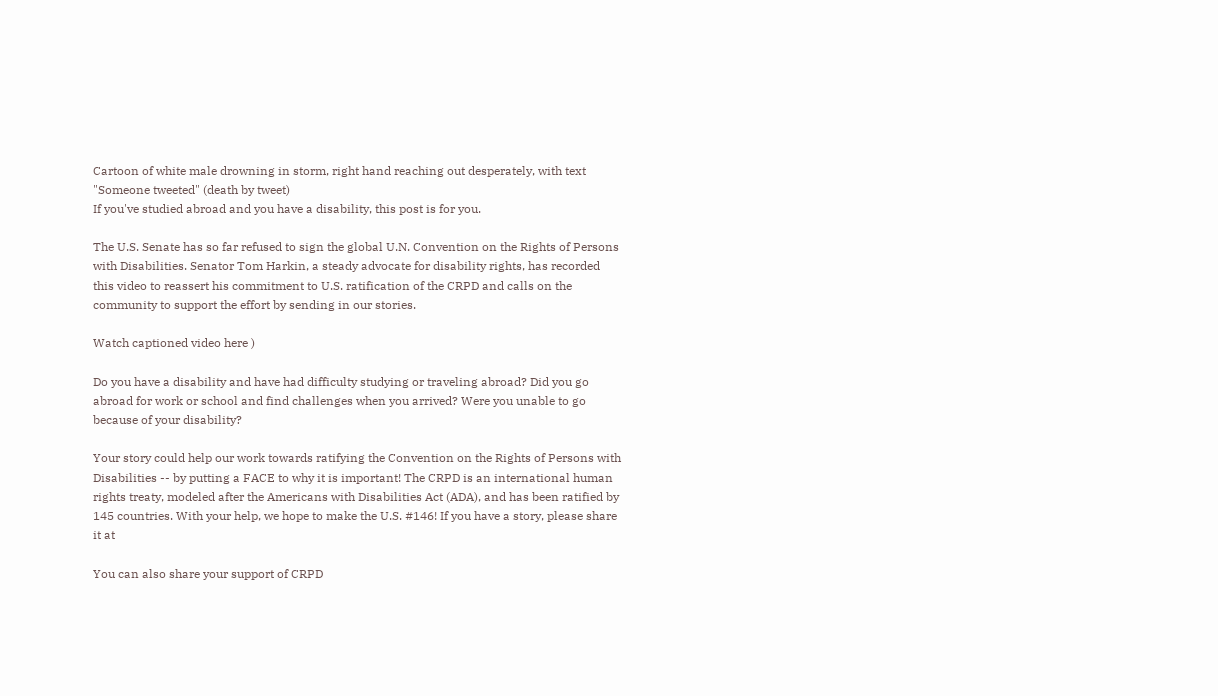Cartoon of white male drowning in storm, right hand reaching out desperately, with text "Someone tweeted" (death by tweet)
If you've studied abroad and you have a disability, this post is for you.

The U.S. Senate has so far refused to sign the global U.N. Convention on the Rights of Persons with Disabilities. Senator Tom Harkin, a steady advocate for disability rights, has recorded this video to reassert his commitment to U.S. ratification of the CRPD and calls on the community to support the effort by sending in our stories.

Watch captioned video here )

Do you have a disability and have had difficulty studying or traveling abroad? Did you go abroad for work or school and find challenges when you arrived? Were you unable to go because of your disability?

Your story could help our work towards ratifying the Convention on the Rights of Persons with Disabilities -- by putting a FACE to why it is important! The CRPD is an international human rights treaty, modeled after the Americans with Disabilities Act (ADA), and has been ratified by 145 countries. With your help, we hope to make the U.S. #146! If you have a story, please share it at

You can also share your support of CRPD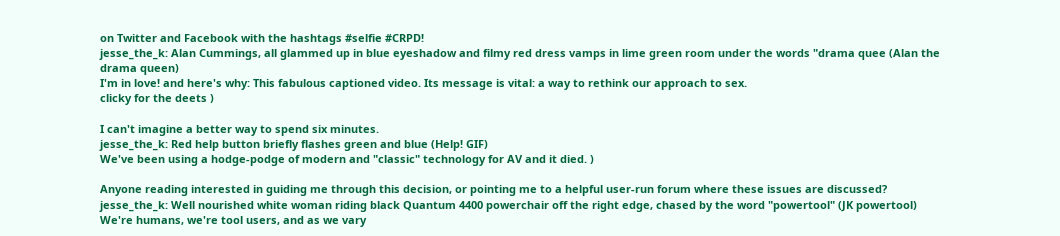on Twitter and Facebook with the hashtags #selfie #CRPD!
jesse_the_k: Alan Cummings, all glammed up in blue eyeshadow and filmy red dress vamps in lime green room under the words "drama quee (Alan the drama queen)
I'm in love! and here's why: This fabulous captioned video. Its message is vital: a way to rethink our approach to sex.
clicky for the deets )

I can't imagine a better way to spend six minutes.
jesse_the_k: Red help button briefly flashes green and blue (Help! GIF)
We've been using a hodge-podge of modern and "classic" technology for AV and it died. )

Anyone reading interested in guiding me through this decision, or pointing me to a helpful user-run forum where these issues are discussed?
jesse_the_k: Well nourished white woman riding black Quantum 4400 powerchair off the right edge, chased by the word "powertool" (JK powertool)
We're humans, we're tool users, and as we vary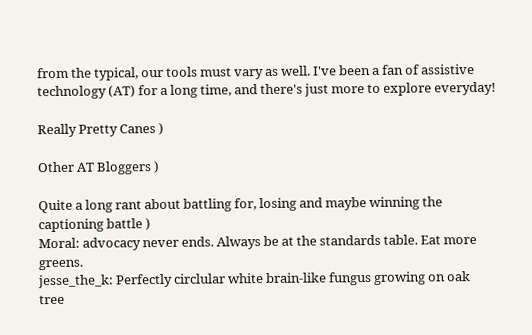from the typical, our tools must vary as well. I've been a fan of assistive technology (AT) for a long time, and there's just more to explore everyday!

Really Pretty Canes )

Other AT Bloggers )

Quite a long rant about battling for, losing and maybe winning the captioning battle )
Moral: advocacy never ends. Always be at the standards table. Eat more greens.
jesse_the_k: Perfectly circlular white brain-like fungus growing on oak tree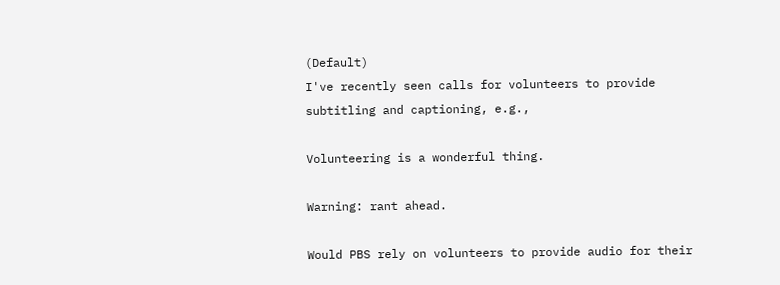(Default)
I've recently seen calls for volunteers to provide subtitling and captioning, e.g.,

Volunteering is a wonderful thing.

Warning: rant ahead.

Would PBS rely on volunteers to provide audio for their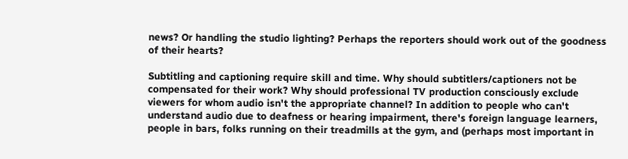news? Or handling the studio lighting? Perhaps the reporters should work out of the goodness of their hearts?

Subtitling and captioning require skill and time. Why should subtitlers/captioners not be compensated for their work? Why should professional TV production consciously exclude viewers for whom audio isn't the appropriate channel? In addition to people who can't understand audio due to deafness or hearing impairment, there's foreign language learners, people in bars, folks running on their treadmills at the gym, and (perhaps most important in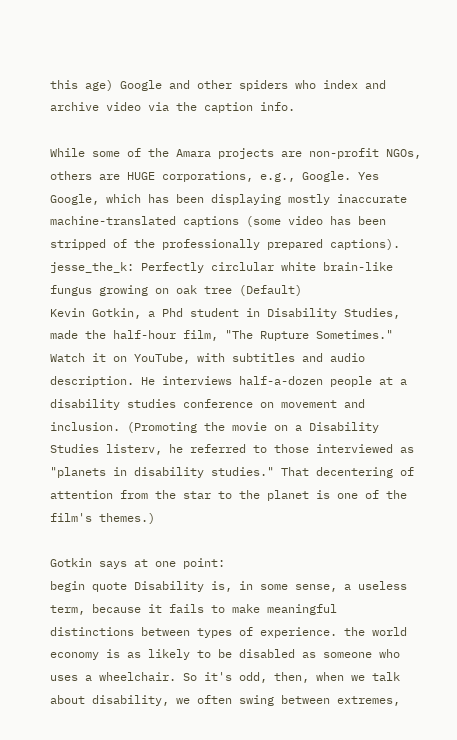this age) Google and other spiders who index and archive video via the caption info.

While some of the Amara projects are non-profit NGOs, others are HUGE corporations, e.g., Google. Yes Google, which has been displaying mostly inaccurate machine-translated captions (some video has been stripped of the professionally prepared captions).
jesse_the_k: Perfectly circlular white brain-like fungus growing on oak tree (Default)
Kevin Gotkin, a Phd student in Disability Studies, made the half-hour film, "The Rupture Sometimes." Watch it on YouTube, with subtitles and audio description. He interviews half-a-dozen people at a disability studies conference on movement and inclusion. (Promoting the movie on a Disability Studies listerv, he referred to those interviewed as "planets in disability studies." That decentering of attention from the star to the planet is one of the film's themes.)

Gotkin says at one point:
begin quote Disability is, in some sense, a useless term, because it fails to make meaningful distinctions between types of experience. the world economy is as likely to be disabled as someone who uses a wheelchair. So it's odd, then, when we talk about disability, we often swing between extremes,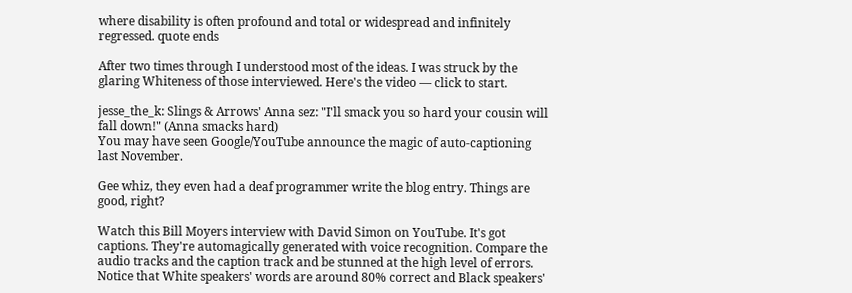where disability is often profound and total or widespread and infinitely regressed. quote ends

After two times through I understood most of the ideas. I was struck by the glaring Whiteness of those interviewed. Here's the video — click to start.

jesse_the_k: Slings & Arrows' Anna sez: "I'll smack you so hard your cousin will fall down!" (Anna smacks hard)
You may have seen Google/YouTube announce the magic of auto-captioning last November.

Gee whiz, they even had a deaf programmer write the blog entry. Things are good, right?

Watch this Bill Moyers interview with David Simon on YouTube. It's got captions. They're automagically generated with voice recognition. Compare the audio tracks and the caption track and be stunned at the high level of errors. Notice that White speakers' words are around 80% correct and Black speakers'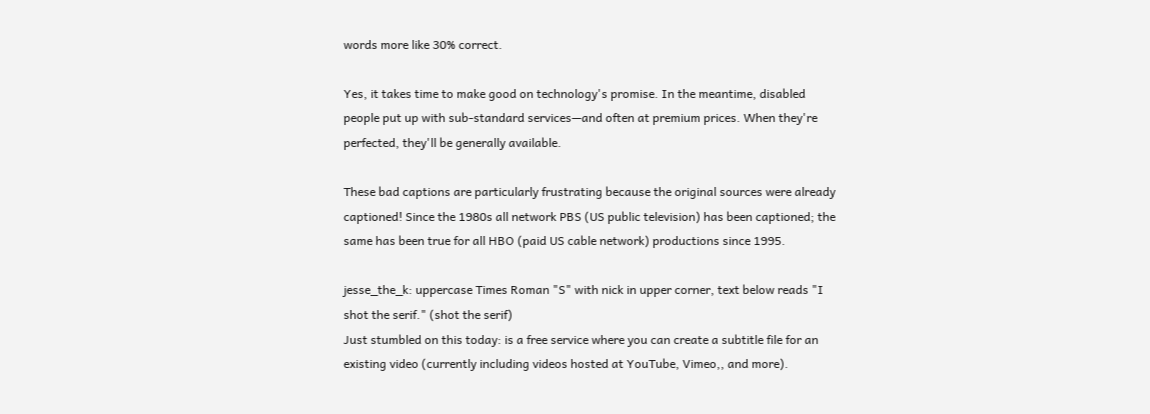words more like 30% correct.

Yes, it takes time to make good on technology's promise. In the meantime, disabled people put up with sub-standard services—and often at premium prices. When they're perfected, they'll be generally available.

These bad captions are particularly frustrating because the original sources were already captioned! Since the 1980s all network PBS (US public television) has been captioned; the same has been true for all HBO (paid US cable network) productions since 1995.

jesse_the_k: uppercase Times Roman "S" with nick in upper corner, text below reads "I shot the serif." (shot the serif)
Just stumbled on this today: is a free service where you can create a subtitle file for an existing video (currently including videos hosted at YouTube, Vimeo,, and more).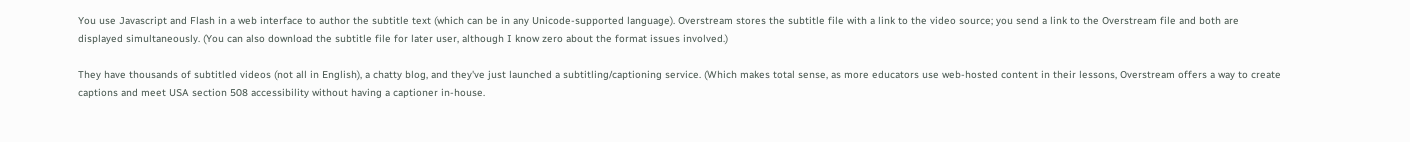You use Javascript and Flash in a web interface to author the subtitle text (which can be in any Unicode-supported language). Overstream stores the subtitle file with a link to the video source; you send a link to the Overstream file and both are displayed simultaneously. (You can also download the subtitle file for later user, although I know zero about the format issues involved.)

They have thousands of subtitled videos (not all in English), a chatty blog, and they've just launched a subtitling/captioning service. (Which makes total sense, as more educators use web-hosted content in their lessons, Overstream offers a way to create captions and meet USA section 508 accessibility without having a captioner in-house.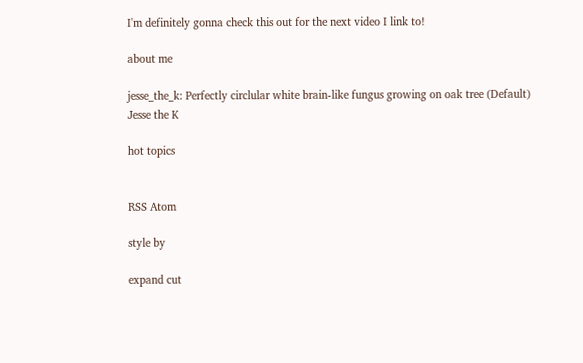I'm definitely gonna check this out for the next video I link to!

about me

jesse_the_k: Perfectly circlular white brain-like fungus growing on oak tree (Default)
Jesse the K

hot topics


RSS Atom

style by

expand cut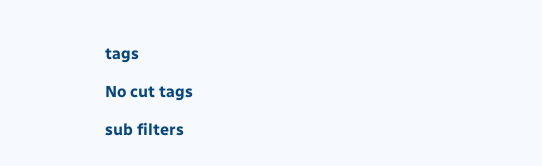tags

No cut tags

sub filters